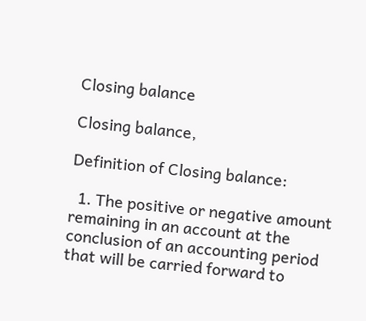Closing balance

Closing balance,

Definition of Closing balance:

  1. The positive or negative amount remaining in an account at the conclusion of an accounting period that will be carried forward to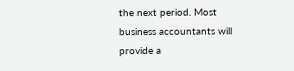the next period. Most business accountants will provide a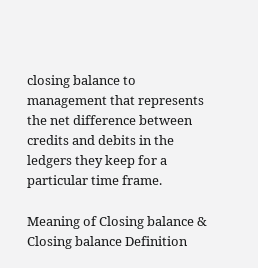closing balance to management that represents the net difference between credits and debits in the ledgers they keep for a particular time frame.

Meaning of Closing balance & Closing balance Definition